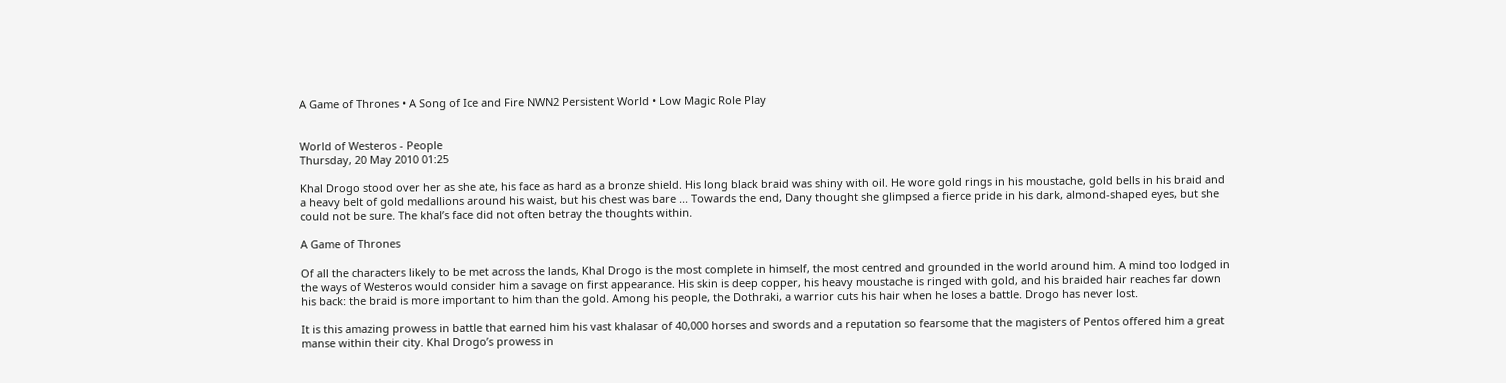A Game of Thrones • A Song of Ice and Fire NWN2 Persistent World • Low Magic Role Play


World of Westeros - People
Thursday, 20 May 2010 01:25

Khal Drogo stood over her as she ate, his face as hard as a bronze shield. His long black braid was shiny with oil. He wore gold rings in his moustache, gold bells in his braid and a heavy belt of gold medallions around his waist, but his chest was bare ... Towards the end, Dany thought she glimpsed a fierce pride in his dark, almond-shaped eyes, but she could not be sure. The khal’s face did not often betray the thoughts within.

A Game of Thrones

Of all the characters likely to be met across the lands, Khal Drogo is the most complete in himself, the most centred and grounded in the world around him. A mind too lodged in the ways of Westeros would consider him a savage on first appearance. His skin is deep copper, his heavy moustache is ringed with gold, and his braided hair reaches far down his back: the braid is more important to him than the gold. Among his people, the Dothraki, a warrior cuts his hair when he loses a battle. Drogo has never lost.

It is this amazing prowess in battle that earned him his vast khalasar of 40,000 horses and swords and a reputation so fearsome that the magisters of Pentos offered him a great manse within their city. Khal Drogo’s prowess in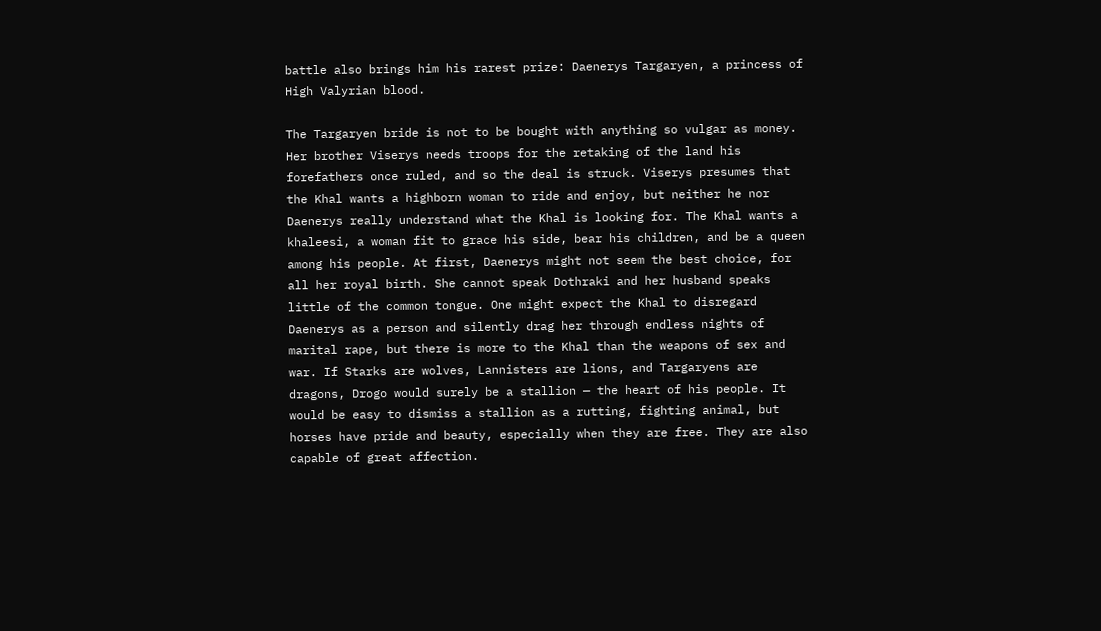battle also brings him his rarest prize: Daenerys Targaryen, a princess of High Valyrian blood.

The Targaryen bride is not to be bought with anything so vulgar as money. Her brother Viserys needs troops for the retaking of the land his forefathers once ruled, and so the deal is struck. Viserys presumes that the Khal wants a highborn woman to ride and enjoy, but neither he nor Daenerys really understand what the Khal is looking for. The Khal wants a khaleesi, a woman fit to grace his side, bear his children, and be a queen among his people. At first, Daenerys might not seem the best choice, for all her royal birth. She cannot speak Dothraki and her husband speaks little of the common tongue. One might expect the Khal to disregard Daenerys as a person and silently drag her through endless nights of marital rape, but there is more to the Khal than the weapons of sex and war. If Starks are wolves, Lannisters are lions, and Targaryens are dragons, Drogo would surely be a stallion — the heart of his people. It would be easy to dismiss a stallion as a rutting, fighting animal, but horses have pride and beauty, especially when they are free. They are also capable of great affection.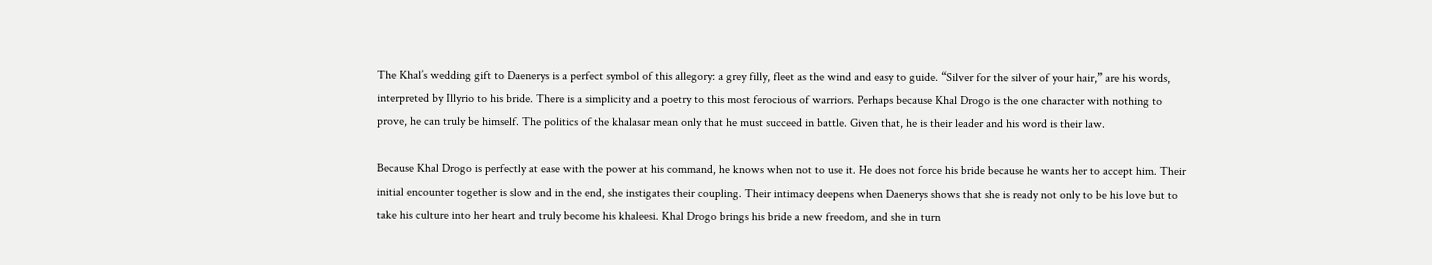The Khal’s wedding gift to Daenerys is a perfect symbol of this allegory: a grey filly, fleet as the wind and easy to guide. “Silver for the silver of your hair,” are his words, interpreted by Illyrio to his bride. There is a simplicity and a poetry to this most ferocious of warriors. Perhaps because Khal Drogo is the one character with nothing to prove, he can truly be himself. The politics of the khalasar mean only that he must succeed in battle. Given that, he is their leader and his word is their law.

Because Khal Drogo is perfectly at ease with the power at his command, he knows when not to use it. He does not force his bride because he wants her to accept him. Their initial encounter together is slow and in the end, she instigates their coupling. Their intimacy deepens when Daenerys shows that she is ready not only to be his love but to take his culture into her heart and truly become his khaleesi. Khal Drogo brings his bride a new freedom, and she in turn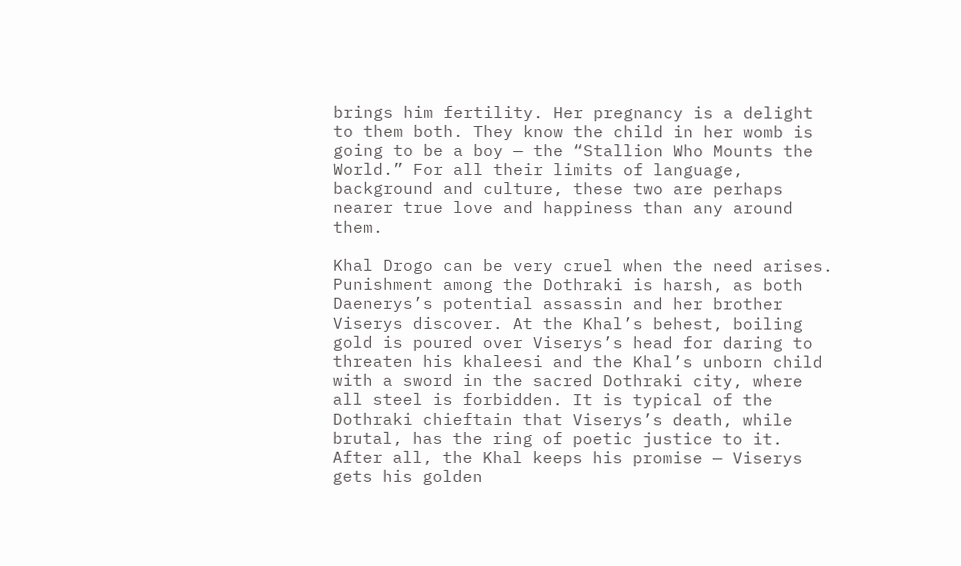brings him fertility. Her pregnancy is a delight to them both. They know the child in her womb is going to be a boy — the “Stallion Who Mounts the World.” For all their limits of language, background and culture, these two are perhaps nearer true love and happiness than any around them.

Khal Drogo can be very cruel when the need arises. Punishment among the Dothraki is harsh, as both Daenerys’s potential assassin and her brother Viserys discover. At the Khal’s behest, boiling gold is poured over Viserys’s head for daring to threaten his khaleesi and the Khal’s unborn child with a sword in the sacred Dothraki city, where all steel is forbidden. It is typical of the Dothraki chieftain that Viserys’s death, while brutal, has the ring of poetic justice to it. After all, the Khal keeps his promise — Viserys gets his golden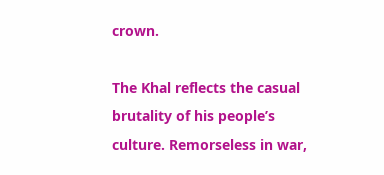crown.

The Khal reflects the casual brutality of his people’s culture. Remorseless in war,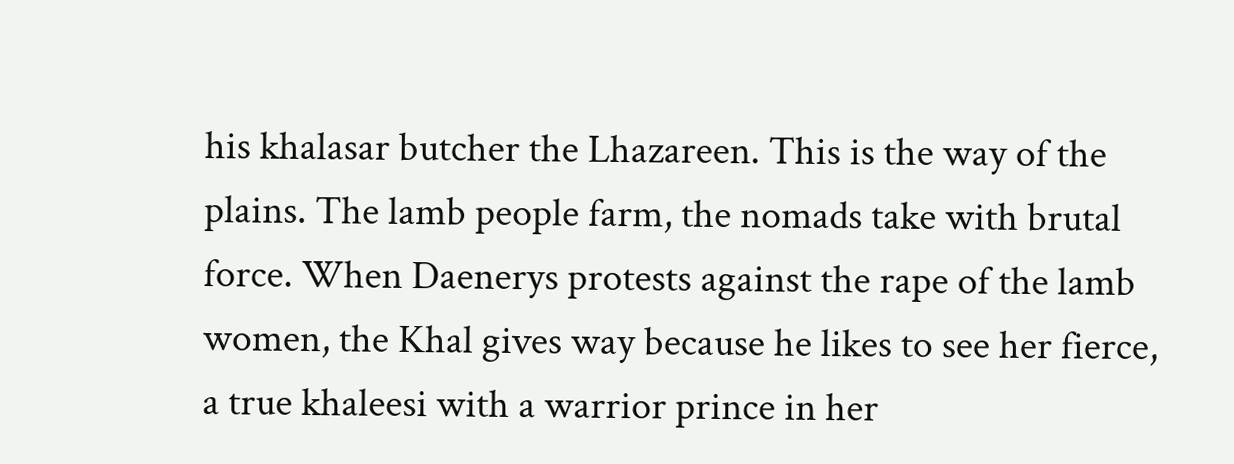his khalasar butcher the Lhazareen. This is the way of the plains. The lamb people farm, the nomads take with brutal force. When Daenerys protests against the rape of the lamb women, the Khal gives way because he likes to see her fierce, a true khaleesi with a warrior prince in her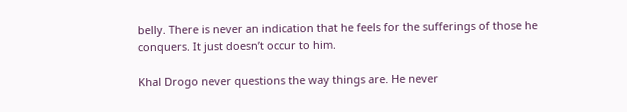belly. There is never an indication that he feels for the sufferings of those he conquers. It just doesn’t occur to him.

Khal Drogo never questions the way things are. He never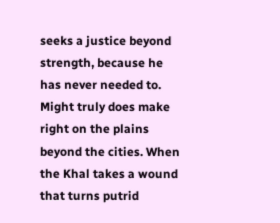seeks a justice beyond strength, because he has never needed to. Might truly does make right on the plains beyond the cities. When the Khal takes a wound that turns putrid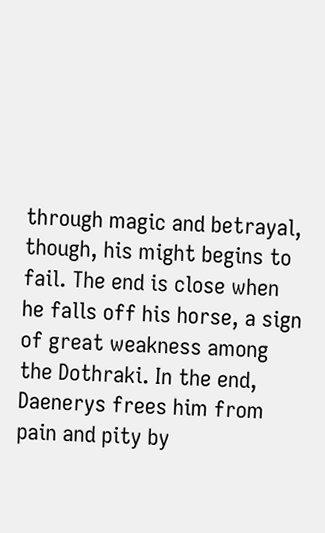through magic and betrayal, though, his might begins to fail. The end is close when he falls off his horse, a sign of great weakness among the Dothraki. In the end, Daenerys frees him from pain and pity by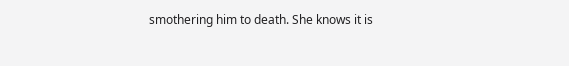smothering him to death. She knows it is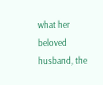what her beloved husband, the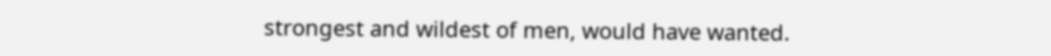strongest and wildest of men, would have wanted.